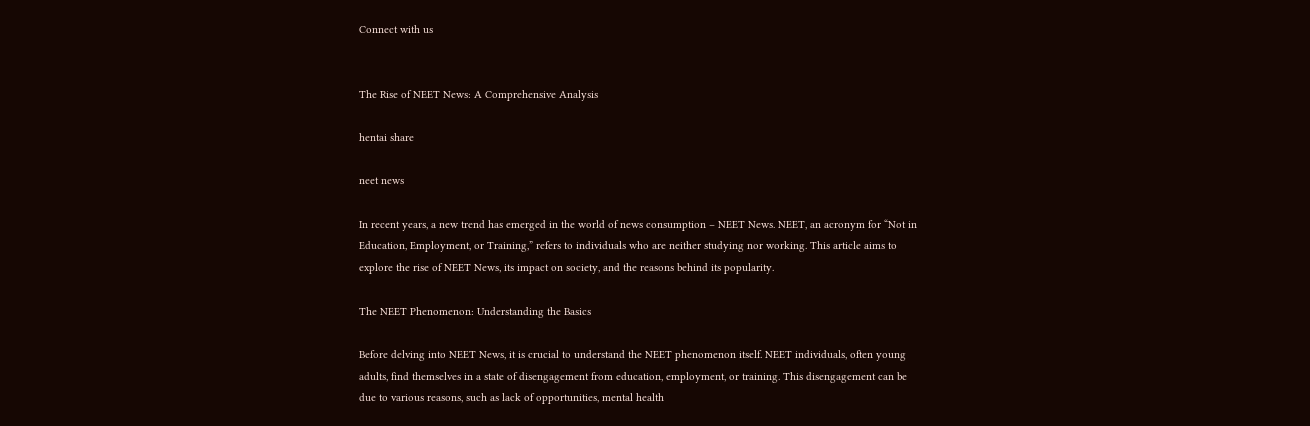Connect with us


The Rise of NEET News: A Comprehensive Analysis

hentai share

neet news

In recent years, a new trend has emerged in the world of news consumption – NEET News. NEET, an acronym for “Not in Education, Employment, or Training,” refers to individuals who are neither studying nor working. This article aims to explore the rise of NEET News, its impact on society, and the reasons behind its popularity.

The NEET Phenomenon: Understanding the Basics

Before delving into NEET News, it is crucial to understand the NEET phenomenon itself. NEET individuals, often young adults, find themselves in a state of disengagement from education, employment, or training. This disengagement can be due to various reasons, such as lack of opportunities, mental health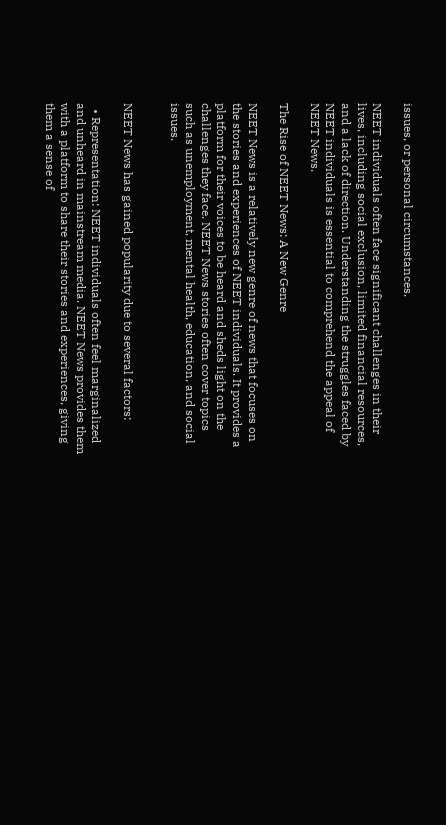issues, or personal circumstances.

NEET individuals often face significant challenges in their lives, including social exclusion, limited financial resources, and a lack of direction. Understanding the struggles faced by NEET individuals is essential to comprehend the appeal of NEET News.

The Rise of NEET News: A New Genre

NEET News is a relatively new genre of news that focuses on the stories and experiences of NEET individuals. It provides a platform for their voices to be heard and sheds light on the challenges they face. NEET News stories often cover topics such as unemployment, mental health, education, and social issues.


NEET News has gained popularity due to several factors:

  • Representation: NEET individuals often feel marginalized and unheard in mainstream media. NEET News provides them with a platform to share their stories and experiences, giving them a sense of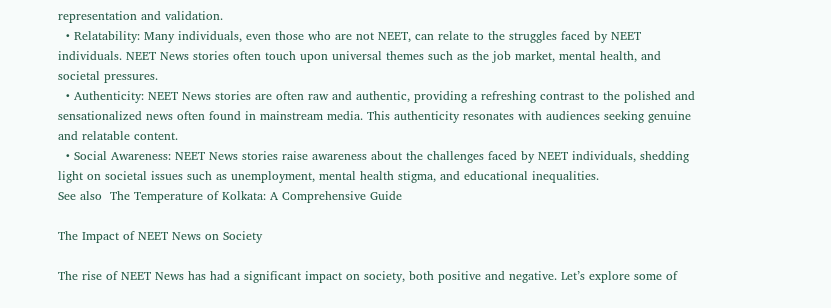representation and validation.
  • Relatability: Many individuals, even those who are not NEET, can relate to the struggles faced by NEET individuals. NEET News stories often touch upon universal themes such as the job market, mental health, and societal pressures.
  • Authenticity: NEET News stories are often raw and authentic, providing a refreshing contrast to the polished and sensationalized news often found in mainstream media. This authenticity resonates with audiences seeking genuine and relatable content.
  • Social Awareness: NEET News stories raise awareness about the challenges faced by NEET individuals, shedding light on societal issues such as unemployment, mental health stigma, and educational inequalities.
See also  The Temperature of Kolkata: A Comprehensive Guide

The Impact of NEET News on Society

The rise of NEET News has had a significant impact on society, both positive and negative. Let’s explore some of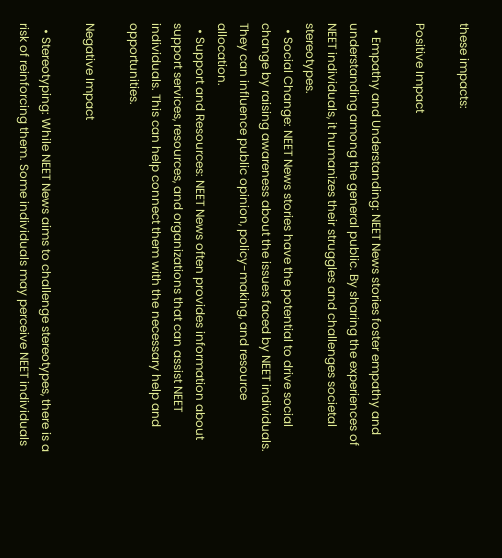these impacts:

Positive Impact

  • Empathy and Understanding: NEET News stories foster empathy and understanding among the general public. By sharing the experiences of NEET individuals, it humanizes their struggles and challenges societal stereotypes.
  • Social Change: NEET News stories have the potential to drive social change by raising awareness about the issues faced by NEET individuals. They can influence public opinion, policy-making, and resource allocation.
  • Support and Resources: NEET News often provides information about support services, resources, and organizations that can assist NEET individuals. This can help connect them with the necessary help and opportunities.

Negative Impact

  • Stereotyping: While NEET News aims to challenge stereotypes, there is a risk of reinforcing them. Some individuals may perceive NEET individuals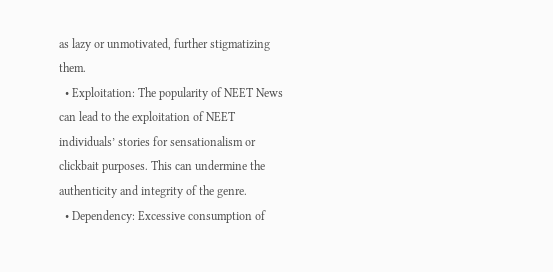as lazy or unmotivated, further stigmatizing them.
  • Exploitation: The popularity of NEET News can lead to the exploitation of NEET individuals’ stories for sensationalism or clickbait purposes. This can undermine the authenticity and integrity of the genre.
  • Dependency: Excessive consumption of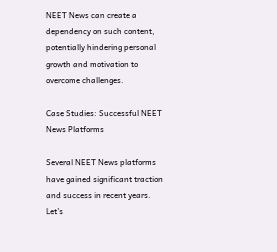NEET News can create a dependency on such content, potentially hindering personal growth and motivation to overcome challenges.

Case Studies: Successful NEET News Platforms

Several NEET News platforms have gained significant traction and success in recent years. Let’s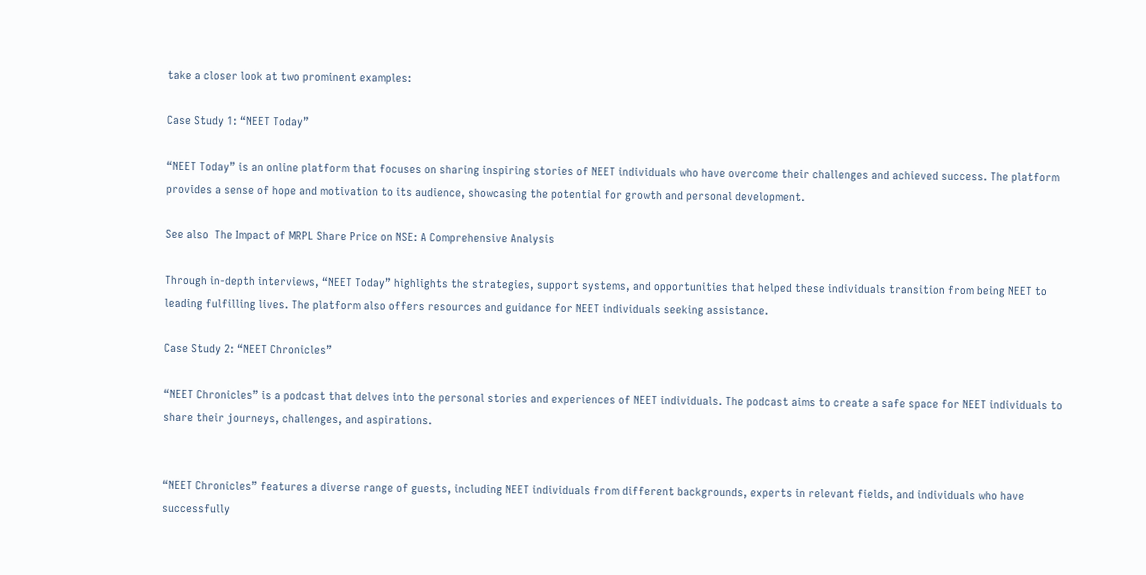take a closer look at two prominent examples:

Case Study 1: “NEET Today”

“NEET Today” is an online platform that focuses on sharing inspiring stories of NEET individuals who have overcome their challenges and achieved success. The platform provides a sense of hope and motivation to its audience, showcasing the potential for growth and personal development.

See also  The Impact of MRPL Share Price on NSE: A Comprehensive Analysis

Through in-depth interviews, “NEET Today” highlights the strategies, support systems, and opportunities that helped these individuals transition from being NEET to leading fulfilling lives. The platform also offers resources and guidance for NEET individuals seeking assistance.

Case Study 2: “NEET Chronicles”

“NEET Chronicles” is a podcast that delves into the personal stories and experiences of NEET individuals. The podcast aims to create a safe space for NEET individuals to share their journeys, challenges, and aspirations.


“NEET Chronicles” features a diverse range of guests, including NEET individuals from different backgrounds, experts in relevant fields, and individuals who have successfully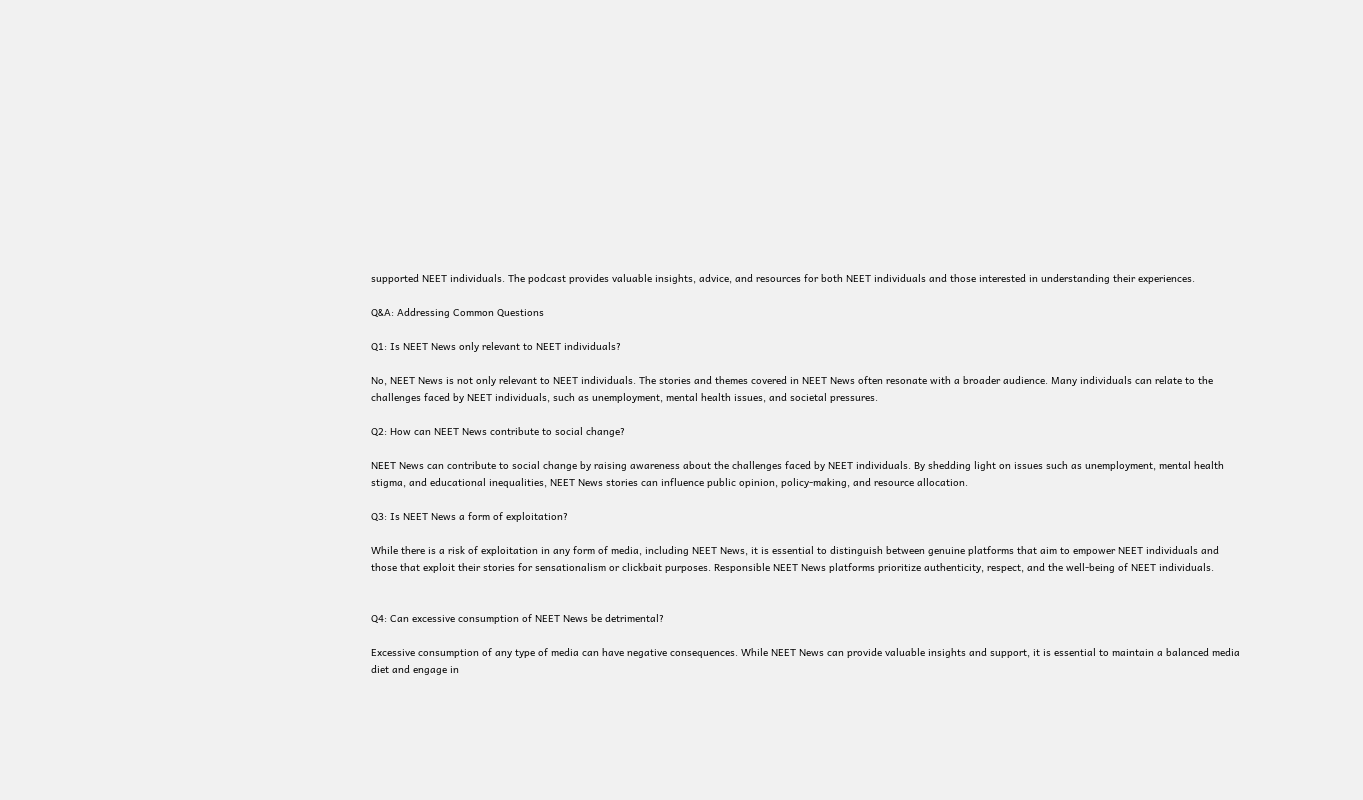supported NEET individuals. The podcast provides valuable insights, advice, and resources for both NEET individuals and those interested in understanding their experiences.

Q&A: Addressing Common Questions

Q1: Is NEET News only relevant to NEET individuals?

No, NEET News is not only relevant to NEET individuals. The stories and themes covered in NEET News often resonate with a broader audience. Many individuals can relate to the challenges faced by NEET individuals, such as unemployment, mental health issues, and societal pressures.

Q2: How can NEET News contribute to social change?

NEET News can contribute to social change by raising awareness about the challenges faced by NEET individuals. By shedding light on issues such as unemployment, mental health stigma, and educational inequalities, NEET News stories can influence public opinion, policy-making, and resource allocation.

Q3: Is NEET News a form of exploitation?

While there is a risk of exploitation in any form of media, including NEET News, it is essential to distinguish between genuine platforms that aim to empower NEET individuals and those that exploit their stories for sensationalism or clickbait purposes. Responsible NEET News platforms prioritize authenticity, respect, and the well-being of NEET individuals.


Q4: Can excessive consumption of NEET News be detrimental?

Excessive consumption of any type of media can have negative consequences. While NEET News can provide valuable insights and support, it is essential to maintain a balanced media diet and engage in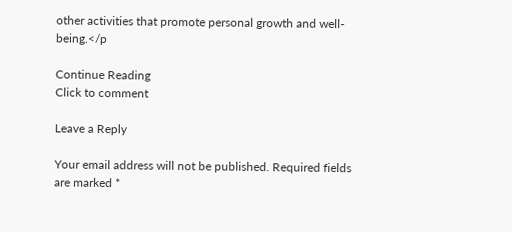other activities that promote personal growth and well-being.</p

Continue Reading
Click to comment

Leave a Reply

Your email address will not be published. Required fields are marked *